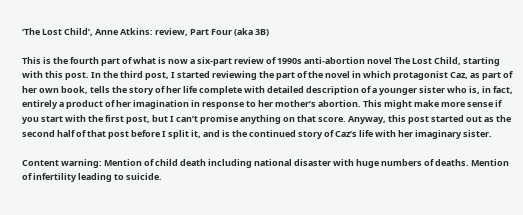‘The Lost Child’, Anne Atkins: review, Part Four (aka 3B)

This is the fourth part of what is now a six-part review of 1990s anti-abortion novel The Lost Child, starting with this post. In the third post, I started reviewing the part of the novel in which protagonist Caz, as part of her own book, tells the story of her life complete with detailed description of a younger sister who is, in fact, entirely a product of her imagination in response to her mother’s abortion. This might make more sense if you start with the first post, but I can’t promise anything on that score. Anyway, this post started out as the second half of that post before I split it, and is the continued story of Caz’s life with her imaginary sister.

Content warning: Mention of child death including national disaster with huge numbers of deaths. Mention of infertility leading to suicide.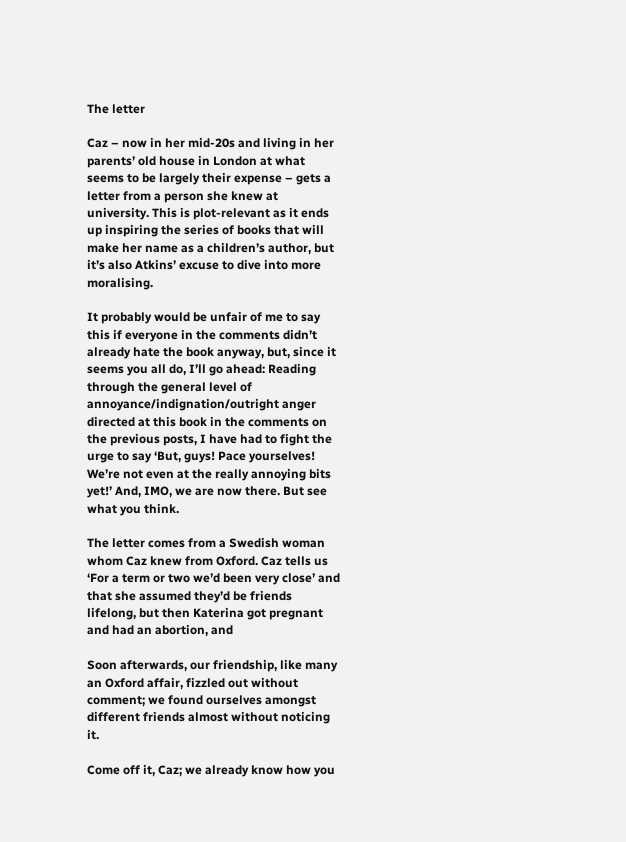The letter

Caz – now in her mid-20s and living in her parents’ old house in London at what seems to be largely their expense – gets a letter from a person she knew at university. This is plot-relevant as it ends up inspiring the series of books that will make her name as a children’s author, but it’s also Atkins’ excuse to dive into more moralising.

It probably would be unfair of me to say this if everyone in the comments didn’t already hate the book anyway, but, since it seems you all do, I’ll go ahead: Reading through the general level of annoyance/indignation/outright anger directed at this book in the comments on the previous posts, I have had to fight the urge to say ‘But, guys! Pace yourselves! We’re not even at the really annoying bits yet!’ And, IMO, we are now there. But see what you think.

The letter comes from a Swedish woman whom Caz knew from Oxford. Caz tells us ‘For a term or two we’d been very close’ and that she assumed they’d be friends lifelong, but then Katerina got pregnant and had an abortion, and

Soon afterwards, our friendship, like many an Oxford affair, fizzled out without comment; we found ourselves amongst different friends almost without noticing it.

Come off it, Caz; we already know how you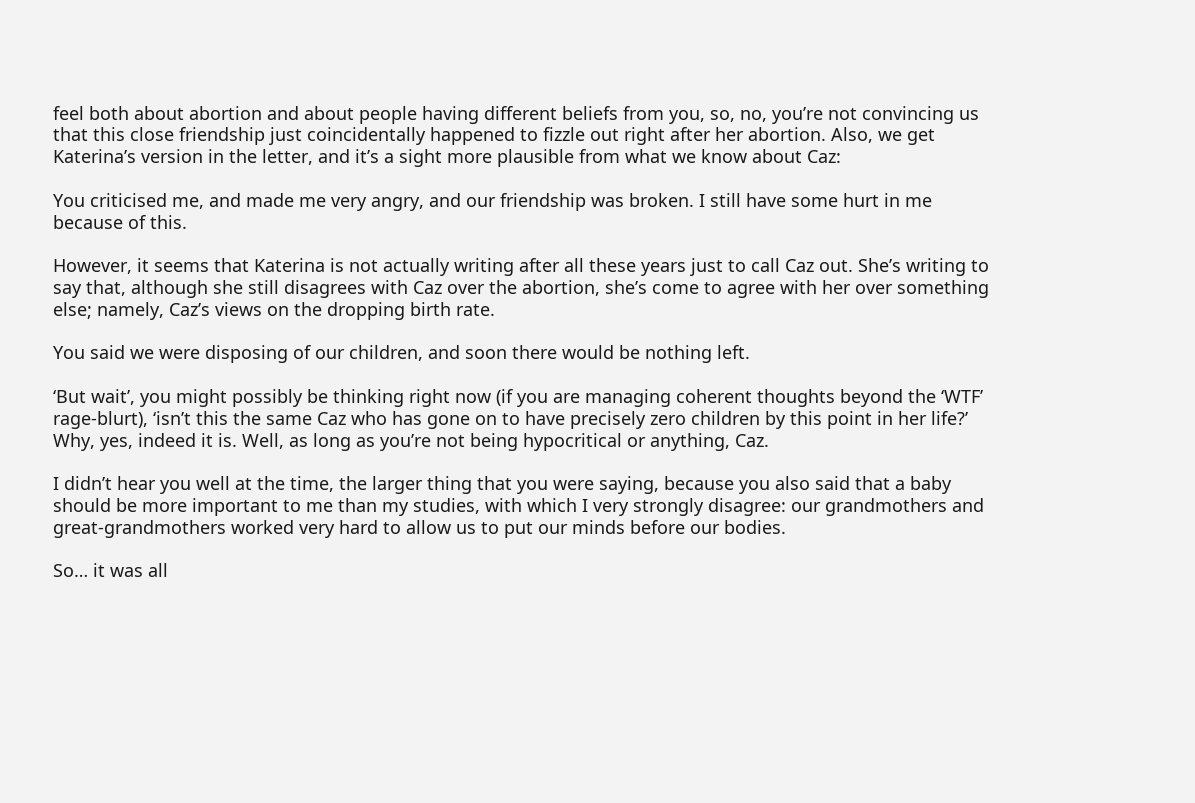feel both about abortion and about people having different beliefs from you, so, no, you’re not convincing us that this close friendship just coincidentally happened to fizzle out right after her abortion. Also, we get Katerina’s version in the letter, and it’s a sight more plausible from what we know about Caz:

You criticised me, and made me very angry, and our friendship was broken. I still have some hurt in me because of this.

However, it seems that Katerina is not actually writing after all these years just to call Caz out. She’s writing to say that, although she still disagrees with Caz over the abortion, she’s come to agree with her over something else; namely, Caz’s views on the dropping birth rate.

You said we were disposing of our children, and soon there would be nothing left.

‘But wait’, you might possibly be thinking right now (if you are managing coherent thoughts beyond the ‘WTF’ rage-blurt), ‘isn’t this the same Caz who has gone on to have precisely zero children by this point in her life?’ Why, yes, indeed it is. Well, as long as you’re not being hypocritical or anything, Caz.

I didn’t hear you well at the time, the larger thing that you were saying, because you also said that a baby should be more important to me than my studies, with which I very strongly disagree: our grandmothers and great-grandmothers worked very hard to allow us to put our minds before our bodies.

So… it was all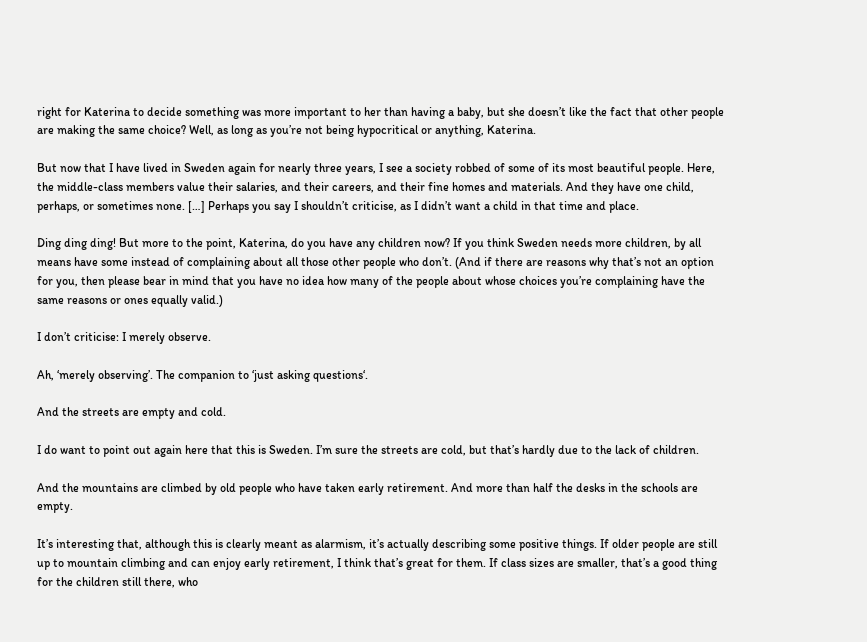right for Katerina to decide something was more important to her than having a baby, but she doesn’t like the fact that other people are making the same choice? Well, as long as you’re not being hypocritical or anything, Katerina.

But now that I have lived in Sweden again for nearly three years, I see a society robbed of some of its most beautiful people. Here, the middle-class members value their salaries, and their careers, and their fine homes and materials. And they have one child, perhaps, or sometimes none. […] Perhaps you say I shouldn’t criticise, as I didn’t want a child in that time and place.

Ding ding ding! But more to the point, Katerina, do you have any children now? If you think Sweden needs more children, by all means have some instead of complaining about all those other people who don’t. (And if there are reasons why that’s not an option for you, then please bear in mind that you have no idea how many of the people about whose choices you’re complaining have the same reasons or ones equally valid.)

I don’t criticise: I merely observe.

Ah, ‘merely observing’. The companion to ‘just asking questions‘.

And the streets are empty and cold.

I do want to point out again here that this is Sweden. I’m sure the streets are cold, but that’s hardly due to the lack of children.

And the mountains are climbed by old people who have taken early retirement. And more than half the desks in the schools are empty.

It’s interesting that, although this is clearly meant as alarmism, it’s actually describing some positive things. If older people are still up to mountain climbing and can enjoy early retirement, I think that’s great for them. If class sizes are smaller, that’s a good thing for the children still there, who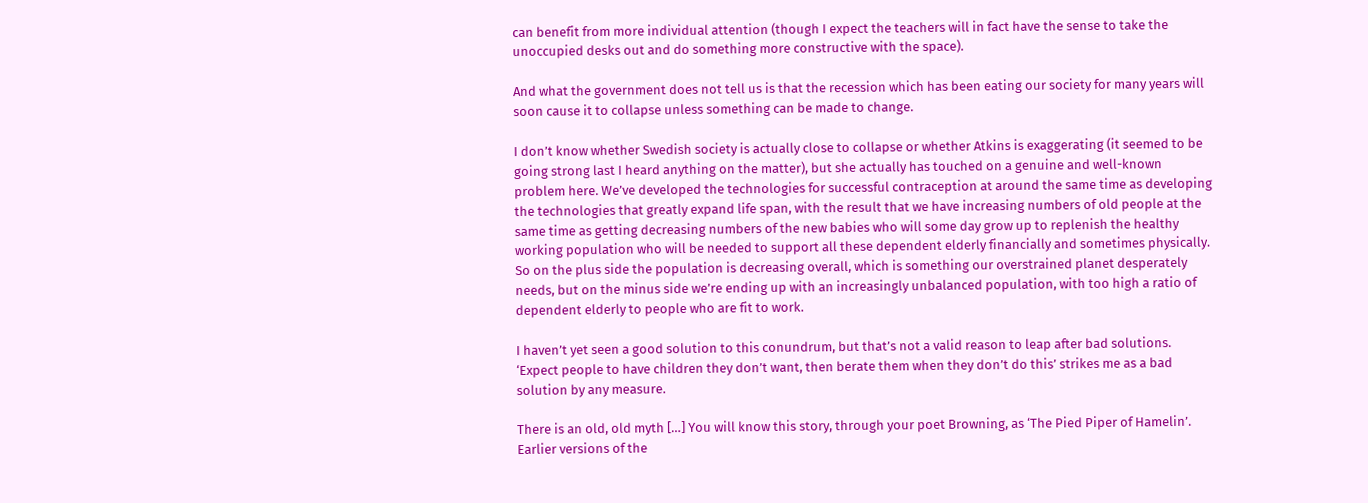can benefit from more individual attention (though I expect the teachers will in fact have the sense to take the unoccupied desks out and do something more constructive with the space).

And what the government does not tell us is that the recession which has been eating our society for many years will soon cause it to collapse unless something can be made to change.

I don’t know whether Swedish society is actually close to collapse or whether Atkins is exaggerating (it seemed to be going strong last I heard anything on the matter), but she actually has touched on a genuine and well-known problem here. We’ve developed the technologies for successful contraception at around the same time as developing the technologies that greatly expand life span, with the result that we have increasing numbers of old people at the same time as getting decreasing numbers of the new babies who will some day grow up to replenish the healthy working population who will be needed to support all these dependent elderly financially and sometimes physically. So on the plus side the population is decreasing overall, which is something our overstrained planet desperately needs, but on the minus side we’re ending up with an increasingly unbalanced population, with too high a ratio of dependent elderly to people who are fit to work.

I haven’t yet seen a good solution to this conundrum, but that’s not a valid reason to leap after bad solutions. ‘Expect people to have children they don’t want, then berate them when they don’t do this’ strikes me as a bad solution by any measure.

There is an old, old myth […] You will know this story, through your poet Browning, as ‘The Pied Piper of Hamelin’. Earlier versions of the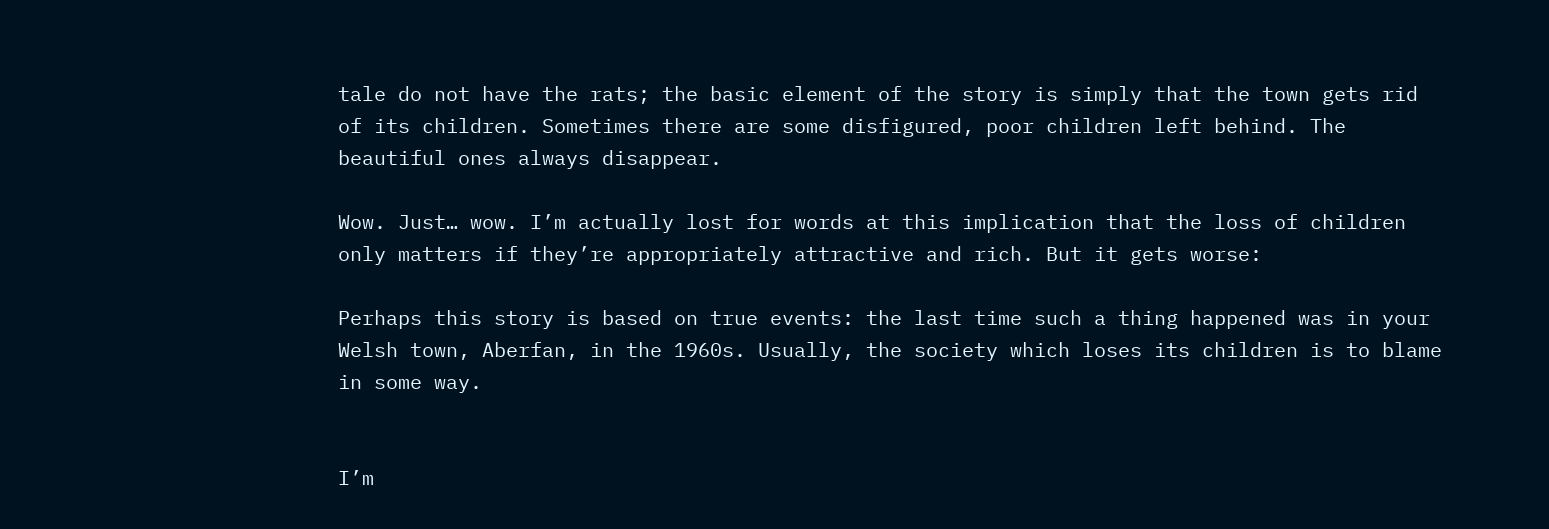tale do not have the rats; the basic element of the story is simply that the town gets rid of its children. Sometimes there are some disfigured, poor children left behind. The beautiful ones always disappear.

Wow. Just… wow. I’m actually lost for words at this implication that the loss of children only matters if they’re appropriately attractive and rich. But it gets worse:

Perhaps this story is based on true events: the last time such a thing happened was in your Welsh town, Aberfan, in the 1960s. Usually, the society which loses its children is to blame in some way.


I’m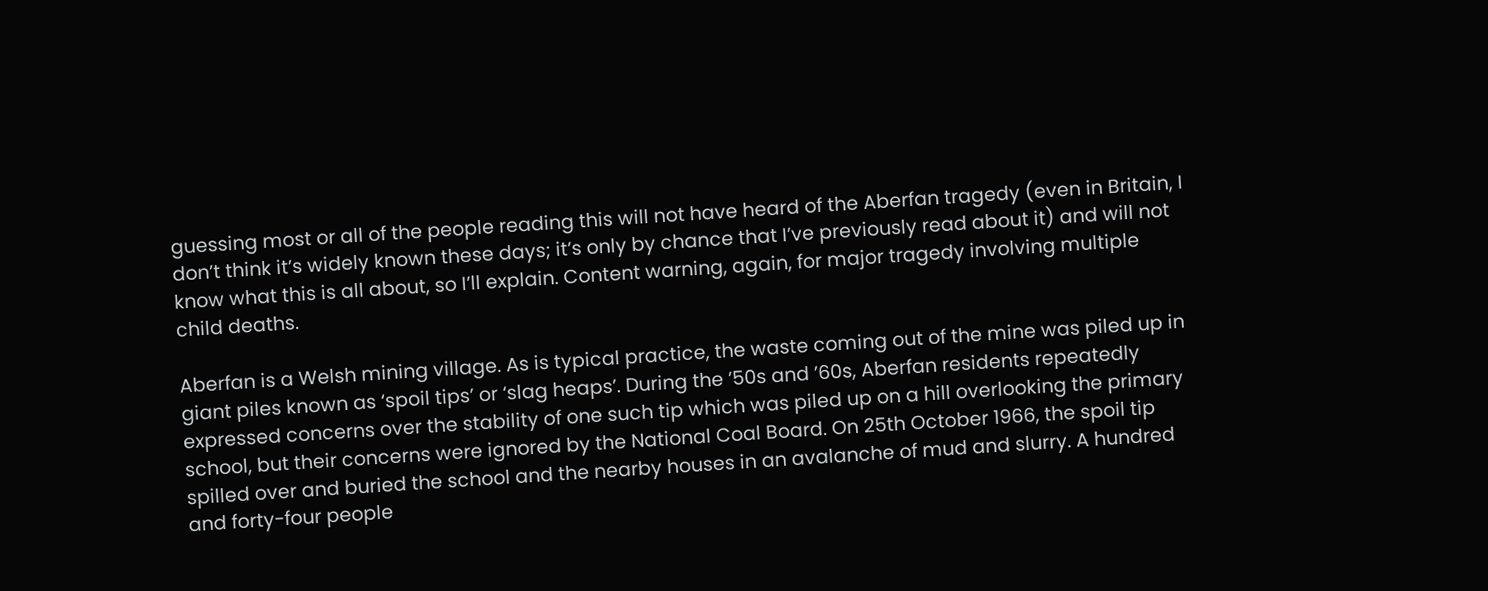guessing most or all of the people reading this will not have heard of the Aberfan tragedy (even in Britain, I don’t think it’s widely known these days; it’s only by chance that I’ve previously read about it) and will not know what this is all about, so I’ll explain. Content warning, again, for major tragedy involving multiple child deaths.

Aberfan is a Welsh mining village. As is typical practice, the waste coming out of the mine was piled up in giant piles known as ‘spoil tips’ or ‘slag heaps’. During the ’50s and ’60s, Aberfan residents repeatedly expressed concerns over the stability of one such tip which was piled up on a hill overlooking the primary school, but their concerns were ignored by the National Coal Board. On 25th October 1966, the spoil tip spilled over and buried the school and the nearby houses in an avalanche of mud and slurry. A hundred and forty-four people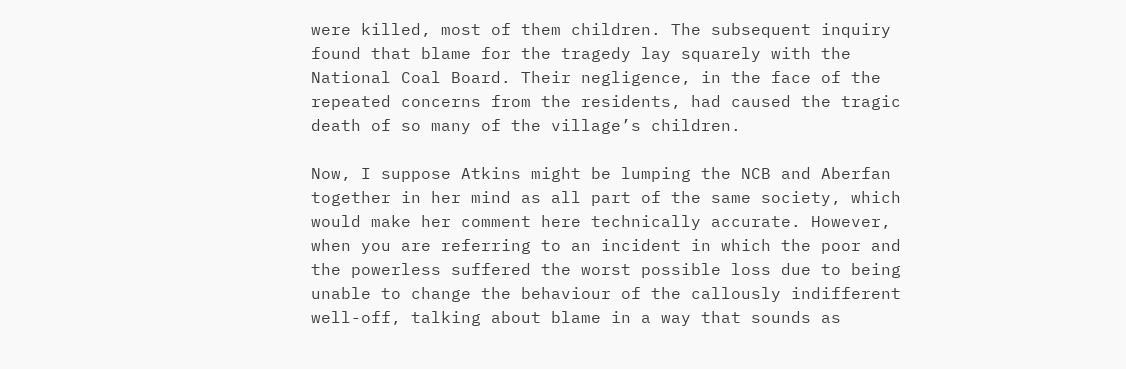were killed, most of them children. The subsequent inquiry found that blame for the tragedy lay squarely with the National Coal Board. Their negligence, in the face of the repeated concerns from the residents, had caused the tragic death of so many of the village’s children.

Now, I suppose Atkins might be lumping the NCB and Aberfan together in her mind as all part of the same society, which would make her comment here technically accurate. However, when you are referring to an incident in which the poor and the powerless suffered the worst possible loss due to being unable to change the behaviour of the callously indifferent well-off, talking about blame in a way that sounds as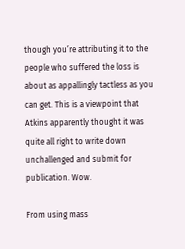though you’re attributing it to the people who suffered the loss is about as appallingly tactless as you can get. This is a viewpoint that Atkins apparently thought it was quite all right to write down unchallenged and submit for publication. Wow.

From using mass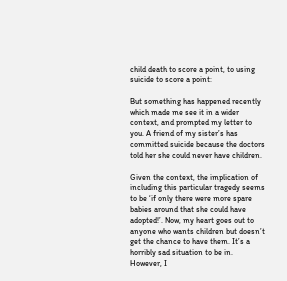child death to score a point, to using suicide to score a point:

But something has happened recently which made me see it in a wider context, and prompted my letter to you. A friend of my sister’s has committed suicide because the doctors told her she could never have children.

Given the context, the implication of including this particular tragedy seems to be ‘if only there were more spare babies around that she could have adopted!’. Now, my heart goes out to anyone who wants children but doesn’t get the chance to have them. It’s a horribly sad situation to be in. However, I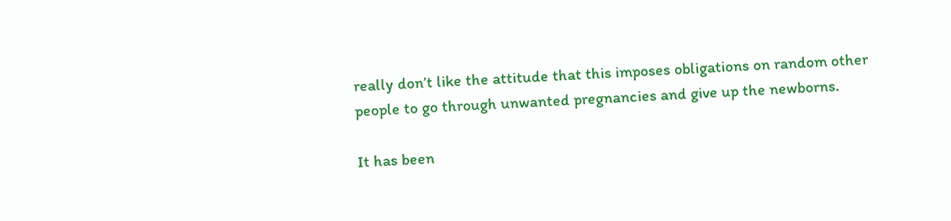really don’t like the attitude that this imposes obligations on random other people to go through unwanted pregnancies and give up the newborns.

It has been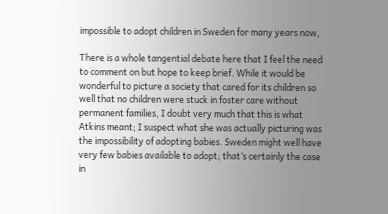impossible to adopt children in Sweden for many years now,

There is a whole tangential debate here that I feel the need to comment on but hope to keep brief. While it would be wonderful to picture a society that cared for its children so well that no children were stuck in foster care without permanent families, I doubt very much that this is what Atkins meant; I suspect what she was actually picturing was the impossibility of adopting babies. Sweden might well have very few babies available to adopt; that’s certainly the case in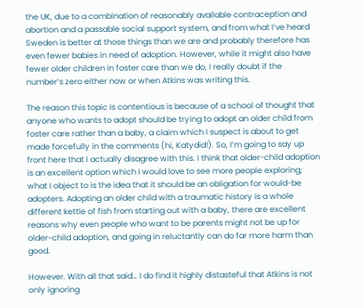the UK, due to a combination of reasonably available contraception and abortion and a passable social support system, and from what I’ve heard Sweden is better at those things than we are and probably therefore has even fewer babies in need of adoption. However, while it might also have fewer older children in foster care than we do, I really doubt if the number’s zero either now or when Atkins was writing this.

The reason this topic is contentious is because of a school of thought that anyone who wants to adopt should be trying to adopt an older child from foster care rather than a baby, a claim which I suspect is about to get made forcefully in the comments (hi, Katydid!). So, I’m going to say up front here that I actually disagree with this. I think that older-child adoption is an excellent option which I would love to see more people exploring; what I object to is the idea that it should be an obligation for would-be adopters. Adopting an older child with a traumatic history is a whole different kettle of fish from starting out with a baby, there are excellent reasons why even people who want to be parents might not be up for older-child adoption, and going in reluctantly can do far more harm than good.

However. With all that said… I do find it highly distasteful that Atkins is not only ignoring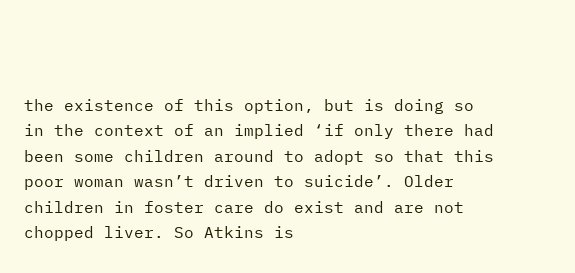the existence of this option, but is doing so in the context of an implied ‘if only there had been some children around to adopt so that this poor woman wasn’t driven to suicide’. Older children in foster care do exist and are not chopped liver. So Atkins is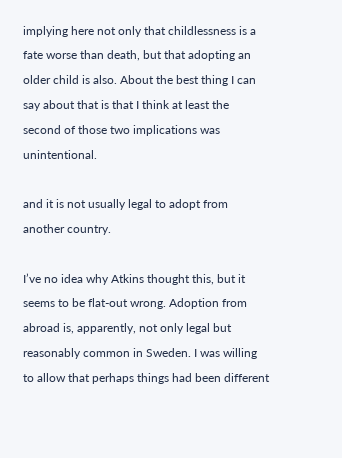implying here not only that childlessness is a fate worse than death, but that adopting an older child is also. About the best thing I can say about that is that I think at least the second of those two implications was unintentional.

and it is not usually legal to adopt from another country.

I’ve no idea why Atkins thought this, but it seems to be flat-out wrong. Adoption from abroad is, apparently, not only legal but reasonably common in Sweden. I was willing to allow that perhaps things had been different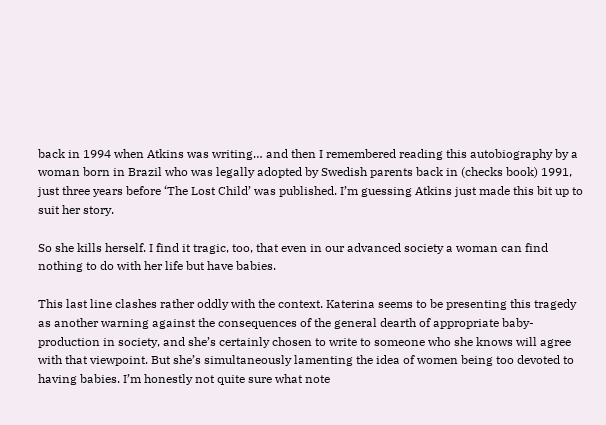back in 1994 when Atkins was writing… and then I remembered reading this autobiography by a woman born in Brazil who was legally adopted by Swedish parents back in (checks book) 1991, just three years before ‘The Lost Child’ was published. I’m guessing Atkins just made this bit up to suit her story.

So she kills herself. I find it tragic, too, that even in our advanced society a woman can find nothing to do with her life but have babies.

This last line clashes rather oddly with the context. Katerina seems to be presenting this tragedy as another warning against the consequences of the general dearth of appropriate baby-production in society, and she’s certainly chosen to write to someone who she knows will agree with that viewpoint. But she’s simultaneously lamenting the idea of women being too devoted to having babies. I’m honestly not quite sure what note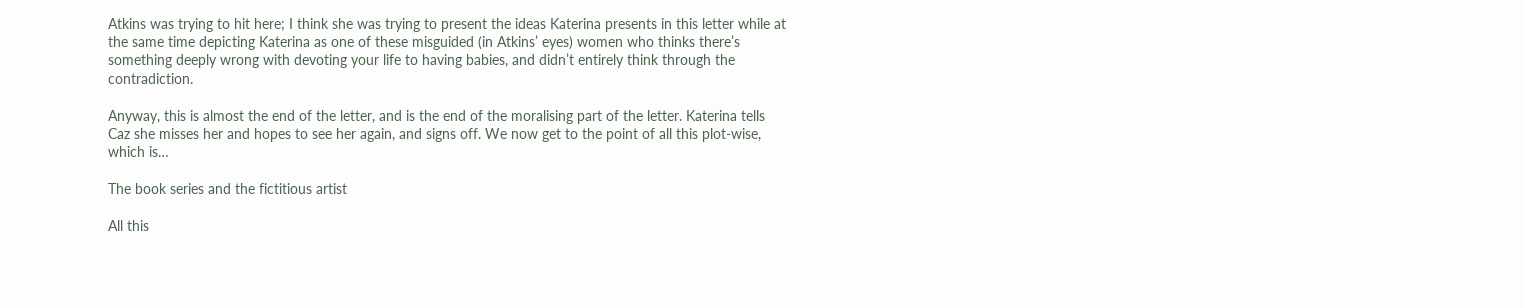Atkins was trying to hit here; I think she was trying to present the ideas Katerina presents in this letter while at the same time depicting Katerina as one of these misguided (in Atkins’ eyes) women who thinks there’s something deeply wrong with devoting your life to having babies, and didn’t entirely think through the contradiction.

Anyway, this is almost the end of the letter, and is the end of the moralising part of the letter. Katerina tells Caz she misses her and hopes to see her again, and signs off. We now get to the point of all this plot-wise, which is…

The book series and the fictitious artist

All this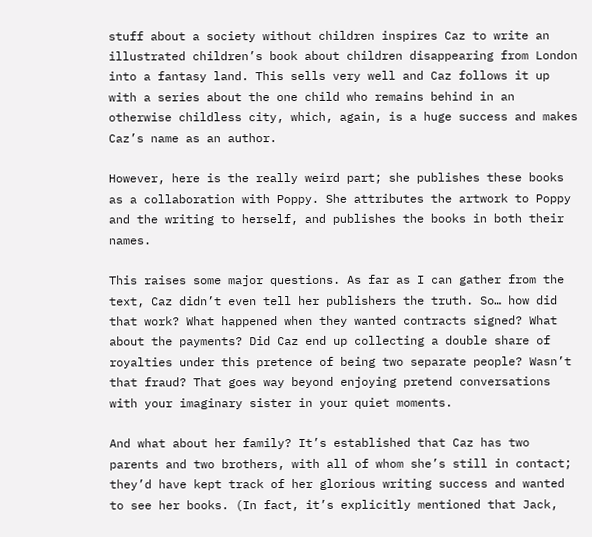stuff about a society without children inspires Caz to write an illustrated children’s book about children disappearing from London into a fantasy land. This sells very well and Caz follows it up with a series about the one child who remains behind in an otherwise childless city, which, again, is a huge success and makes Caz’s name as an author.

However, here is the really weird part; she publishes these books as a collaboration with Poppy. She attributes the artwork to Poppy and the writing to herself, and publishes the books in both their names.

This raises some major questions. As far as I can gather from the text, Caz didn’t even tell her publishers the truth. So… how did that work? What happened when they wanted contracts signed? What about the payments? Did Caz end up collecting a double share of royalties under this pretence of being two separate people? Wasn’t that fraud? That goes way beyond enjoying pretend conversations with your imaginary sister in your quiet moments.

And what about her family? It’s established that Caz has two parents and two brothers, with all of whom she’s still in contact; they’d have kept track of her glorious writing success and wanted to see her books. (In fact, it’s explicitly mentioned that Jack,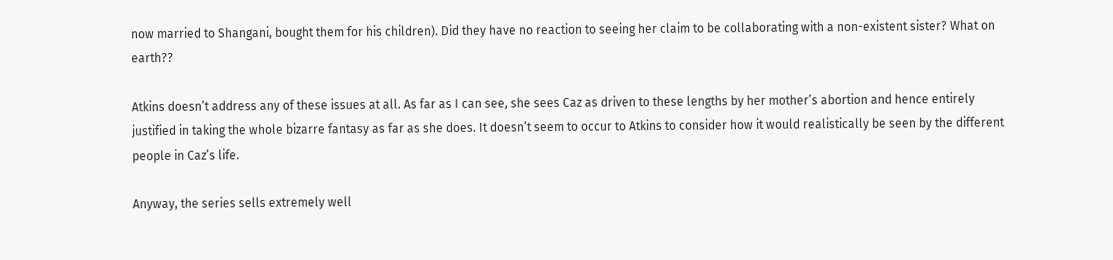now married to Shangani, bought them for his children). Did they have no reaction to seeing her claim to be collaborating with a non-existent sister? What on earth??

Atkins doesn’t address any of these issues at all. As far as I can see, she sees Caz as driven to these lengths by her mother’s abortion and hence entirely justified in taking the whole bizarre fantasy as far as she does. It doesn’t seem to occur to Atkins to consider how it would realistically be seen by the different people in Caz’s life.

Anyway, the series sells extremely well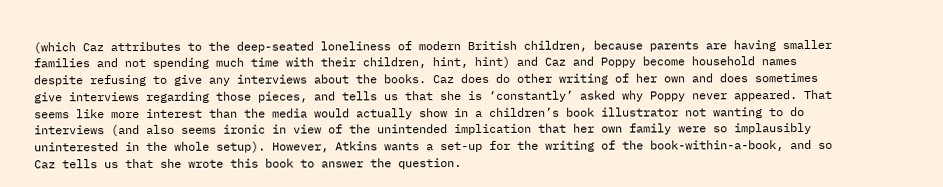(which Caz attributes to the deep-seated loneliness of modern British children, because parents are having smaller families and not spending much time with their children, hint, hint) and Caz and Poppy become household names despite refusing to give any interviews about the books. Caz does do other writing of her own and does sometimes give interviews regarding those pieces, and tells us that she is ‘constantly’ asked why Poppy never appeared. That seems like more interest than the media would actually show in a children’s book illustrator not wanting to do interviews (and also seems ironic in view of the unintended implication that her own family were so implausibly uninterested in the whole setup). However, Atkins wants a set-up for the writing of the book-within-a-book, and so Caz tells us that she wrote this book to answer the question.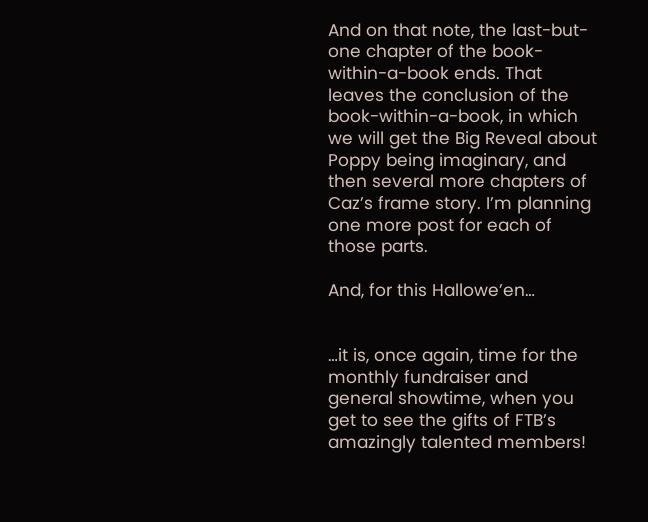And on that note, the last-but-one chapter of the book-within-a-book ends. That leaves the conclusion of the book-within-a-book, in which we will get the Big Reveal about Poppy being imaginary, and then several more chapters of Caz’s frame story. I’m planning one more post for each of those parts.

And, for this Hallowe’en…


…it is, once again, time for the monthly fundraiser and general showtime, when you get to see the gifts of FTB’s amazingly talented members!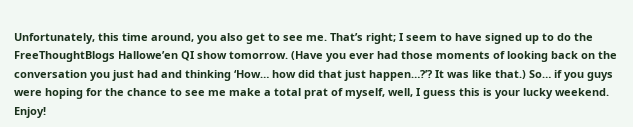Unfortunately, this time around, you also get to see me. That’s right; I seem to have signed up to do the FreeThoughtBlogs Hallowe’en QI show tomorrow. (Have you ever had those moments of looking back on the conversation you just had and thinking ‘How… how did that just happen…?’? It was like that.) So… if you guys were hoping for the chance to see me make a total prat of myself, well, I guess this is your lucky weekend. Enjoy!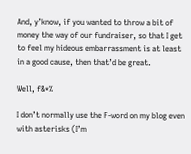And, y’know, if you wanted to throw a bit of money the way of our fundraiser, so that I get to feel my hideous embarrassment is at least in a good cause, then that’d be great.

Well, f&*%

I don’t normally use the F-word on my blog even with asterisks (I’m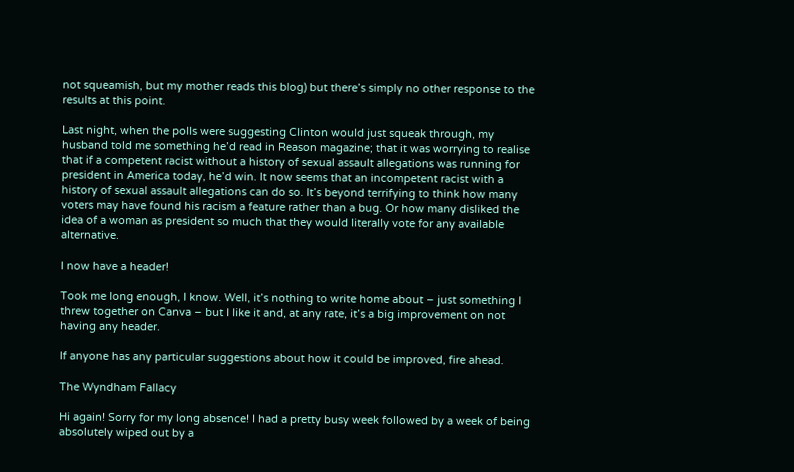not squeamish, but my mother reads this blog) but there’s simply no other response to the results at this point.

Last night, when the polls were suggesting Clinton would just squeak through, my husband told me something he’d read in Reason magazine; that it was worrying to realise that if a competent racist without a history of sexual assault allegations was running for president in America today, he’d win. It now seems that an incompetent racist with a history of sexual assault allegations can do so. It’s beyond terrifying to think how many voters may have found his racism a feature rather than a bug. Or how many disliked the idea of a woman as president so much that they would literally vote for any available alternative.

I now have a header!

Took me long enough, I know. Well, it’s nothing to write home about – just something I threw together on Canva – but I like it and, at any rate, it’s a big improvement on not having any header.

If anyone has any particular suggestions about how it could be improved, fire ahead.

The Wyndham Fallacy

Hi again! Sorry for my long absence! I had a pretty busy week followed by a week of being absolutely wiped out by a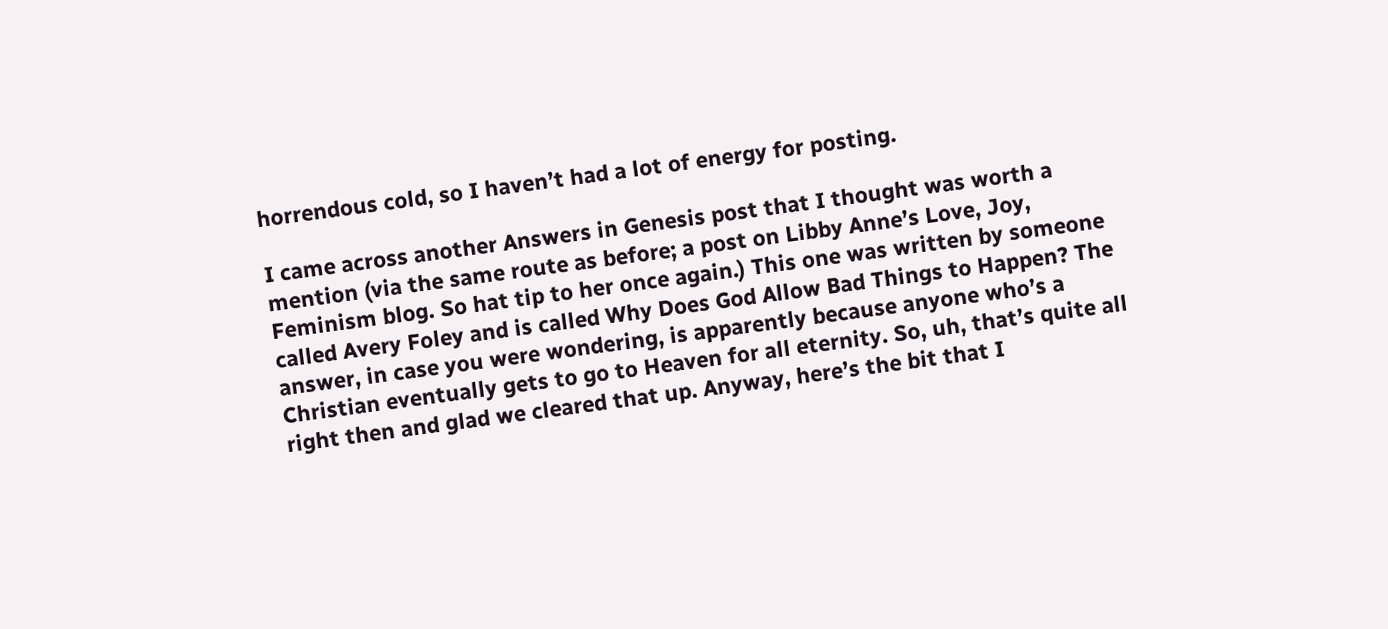horrendous cold, so I haven’t had a lot of energy for posting.

I came across another Answers in Genesis post that I thought was worth a mention (via the same route as before; a post on Libby Anne’s Love, Joy, Feminism blog. So hat tip to her once again.) This one was written by someone called Avery Foley and is called Why Does God Allow Bad Things to Happen? The answer, in case you were wondering, is apparently because anyone who’s a Christian eventually gets to go to Heaven for all eternity. So, uh, that’s quite all right then and glad we cleared that up. Anyway, here’s the bit that I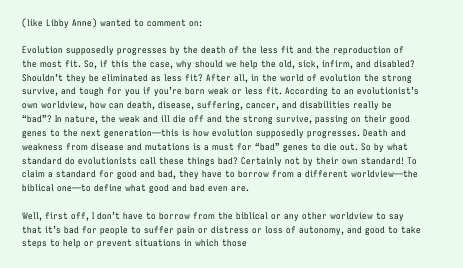(like Libby Anne) wanted to comment on:

Evolution supposedly progresses by the death of the less fit and the reproduction of the most fit. So, if this the case, why should we help the old, sick, infirm, and disabled? Shouldn’t they be eliminated as less fit? After all, in the world of evolution the strong survive, and tough for you if you’re born weak or less fit. According to an evolutionist’s own worldview, how can death, disease, suffering, cancer, and disabilities really be “bad”? In nature, the weak and ill die off and the strong survive, passing on their good genes to the next generation—this is how evolution supposedly progresses. Death and weakness from disease and mutations is a must for “bad” genes to die out. So by what standard do evolutionists call these things bad? Certainly not by their own standard! To claim a standard for good and bad, they have to borrow from a different worldview—the biblical one—to define what good and bad even are.

Well, first off, I don’t have to borrow from the biblical or any other worldview to say that it’s bad for people to suffer pain or distress or loss of autonomy, and good to take steps to help or prevent situations in which those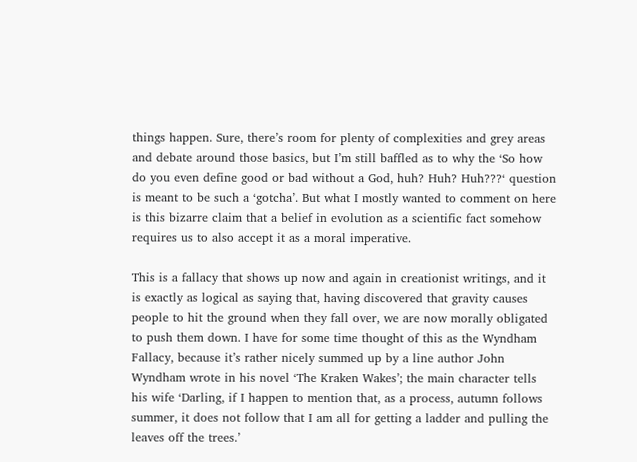things happen. Sure, there’s room for plenty of complexities and grey areas and debate around those basics, but I’m still baffled as to why the ‘So how do you even define good or bad without a God, huh? Huh? Huh???‘ question is meant to be such a ‘gotcha’. But what I mostly wanted to comment on here is this bizarre claim that a belief in evolution as a scientific fact somehow requires us to also accept it as a moral imperative.

This is a fallacy that shows up now and again in creationist writings, and it is exactly as logical as saying that, having discovered that gravity causes people to hit the ground when they fall over, we are now morally obligated to push them down. I have for some time thought of this as the Wyndham Fallacy, because it’s rather nicely summed up by a line author John Wyndham wrote in his novel ‘The Kraken Wakes’; the main character tells his wife ‘Darling, if I happen to mention that, as a process, autumn follows summer, it does not follow that I am all for getting a ladder and pulling the leaves off the trees.’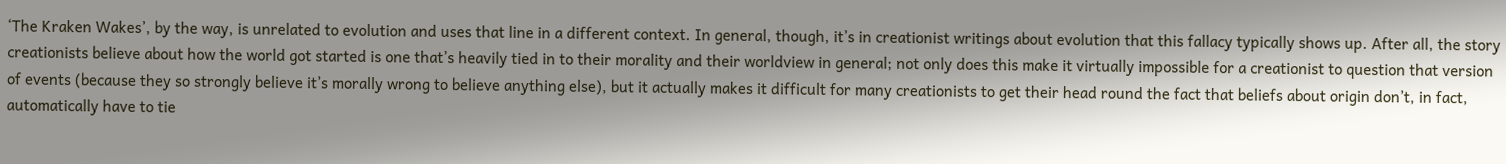‘The Kraken Wakes’, by the way, is unrelated to evolution and uses that line in a different context. In general, though, it’s in creationist writings about evolution that this fallacy typically shows up. After all, the story creationists believe about how the world got started is one that’s heavily tied in to their morality and their worldview in general; not only does this make it virtually impossible for a creationist to question that version of events (because they so strongly believe it’s morally wrong to believe anything else), but it actually makes it difficult for many creationists to get their head round the fact that beliefs about origin don’t, in fact, automatically have to tie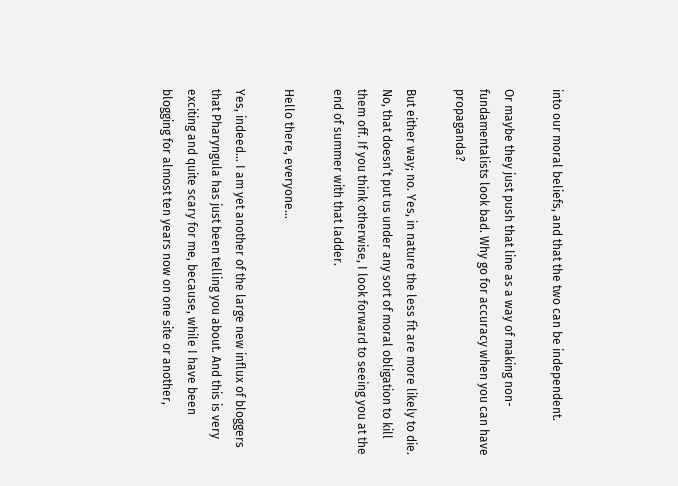into our moral beliefs, and that the two can be independent.

Or maybe they just push that line as a way of making non-fundamentalists look bad. Why go for accuracy when you can have propaganda?

But either way; no. Yes, in nature the less fit are more likely to die. No, that doesn’t put us under any sort of moral obligation to kill them off. If you think otherwise, I look forward to seeing you at the end of summer with that ladder.

Hello there, everyone…

Yes, indeed… I am yet another of the large new influx of bloggers that Pharyngula has just been telling you about. And this is very exciting and quite scary for me, because, while I have been blogging for almost ten years now on one site or another,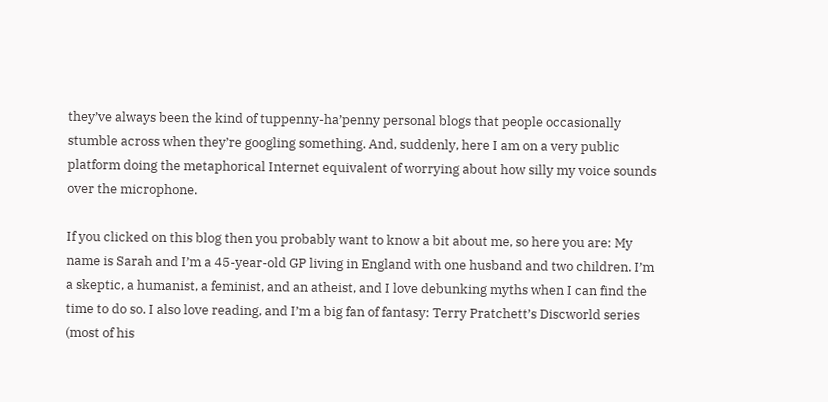they’ve always been the kind of tuppenny-ha’penny personal blogs that people occasionally stumble across when they’re googling something. And, suddenly, here I am on a very public platform doing the metaphorical Internet equivalent of worrying about how silly my voice sounds over the microphone.

If you clicked on this blog then you probably want to know a bit about me, so here you are: My name is Sarah and I’m a 45-year-old GP living in England with one husband and two children. I’m a skeptic, a humanist, a feminist, and an atheist, and I love debunking myths when I can find the time to do so. I also love reading, and I’m a big fan of fantasy: Terry Pratchett’s Discworld series (most of his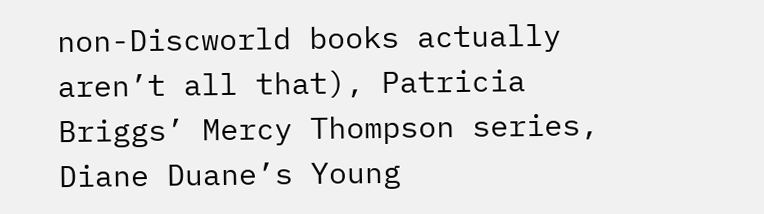non-Discworld books actually aren’t all that), Patricia Briggs’ Mercy Thompson series, Diane Duane’s Young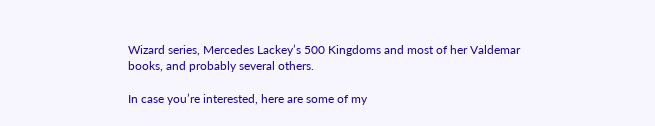Wizard series, Mercedes Lackey’s 500 Kingdoms and most of her Valdemar books, and probably several others.

In case you’re interested, here are some of my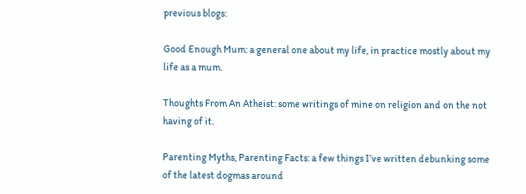previous blogs:

Good Enough Mum: a general one about my life, in practice mostly about my life as a mum.

Thoughts From An Atheist: some writings of mine on religion and on the not having of it.

Parenting Myths, Parenting Facts: a few things I’ve written debunking some of the latest dogmas around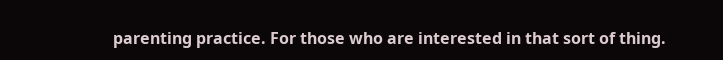parenting practice. For those who are interested in that sort of thing.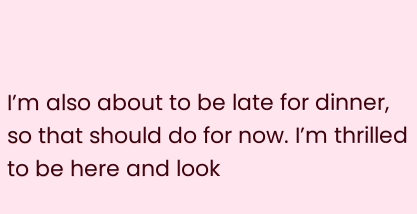I’m also about to be late for dinner, so that should do for now. I’m thrilled to be here and look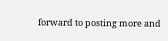forward to posting more and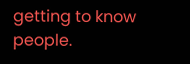getting to know people.